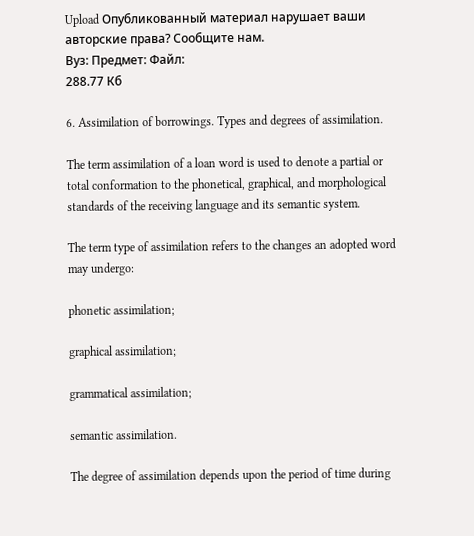Upload Опубликованный материал нарушает ваши авторские права? Сообщите нам.
Вуз: Предмет: Файл:
288.77 Кб

6. Assimilation of borrowings. Types and degrees of assimilation.

The term assimilation of a loan word is used to denote a partial or total conformation to the phonetical, graphical, and morphological standards of the receiving language and its semantic system.

The term type of assimilation refers to the changes an adopted word may undergo:

phonetic assimilation;

graphical assimilation;

grammatical assimilation;

semantic assimilation.

The degree of assimilation depends upon the period of time during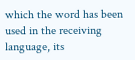which the word has been used in the receiving language, its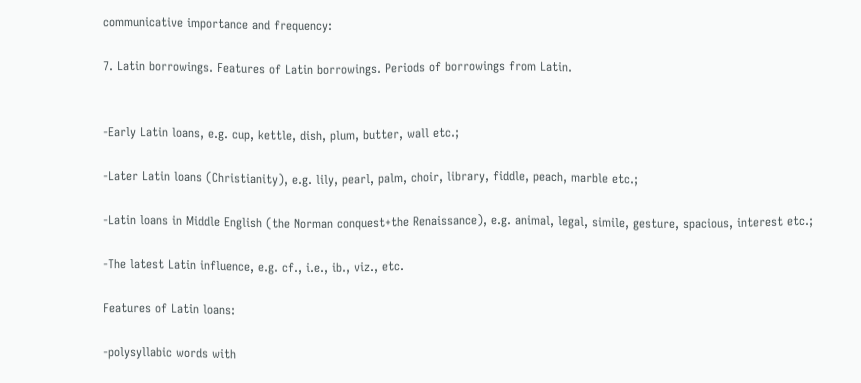communicative importance and frequency:

7. Latin borrowings. Features of Latin borrowings. Periods of borrowings from Latin.


-Early Latin loans, e.g. cup, kettle, dish, plum, butter, wall etc.;

-Later Latin loans (Christianity), e.g. lily, pearl, palm, choir, library, fiddle, peach, marble etc.;

-Latin loans in Middle English (the Norman conquest+the Renaissance), e.g. animal, legal, simile, gesture, spacious, interest etc.;

-The latest Latin influence, e.g. cf., i.e., ib., viz., etc.

Features of Latin loans:

-polysyllabic words with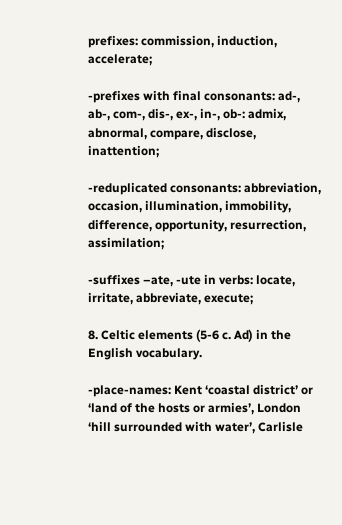prefixes: commission, induction, accelerate;

-prefixes with final consonants: ad-, ab-, com-, dis-, ex-, in-, ob-: admix, abnormal, compare, disclose, inattention;

-reduplicated consonants: abbreviation, occasion, illumination, immobility, difference, opportunity, resurrection, assimilation;

-suffixes –ate, -ute in verbs: locate, irritate, abbreviate, execute;

8. Celtic elements (5-6 c. Ad) in the English vocabulary.

-place-names: Kent ‘coastal district’ or ‘land of the hosts or armies’, London ‘hill surrounded with water’, Carlisle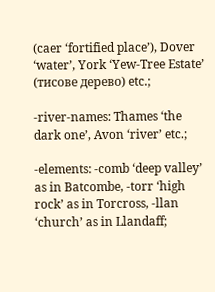(caer ‘fortified place’), Dover ‘water’, York ‘Yew-Tree Estate’ (тисове дерево) etc.;

-river-names: Thames ‘the dark one’, Avon ‘river’ etc.;

-elements: -comb ‘deep valley’ as in Batcombe, -torr ‘high rock’ as in Torcross, -llan ‘church’ as in Llandaff;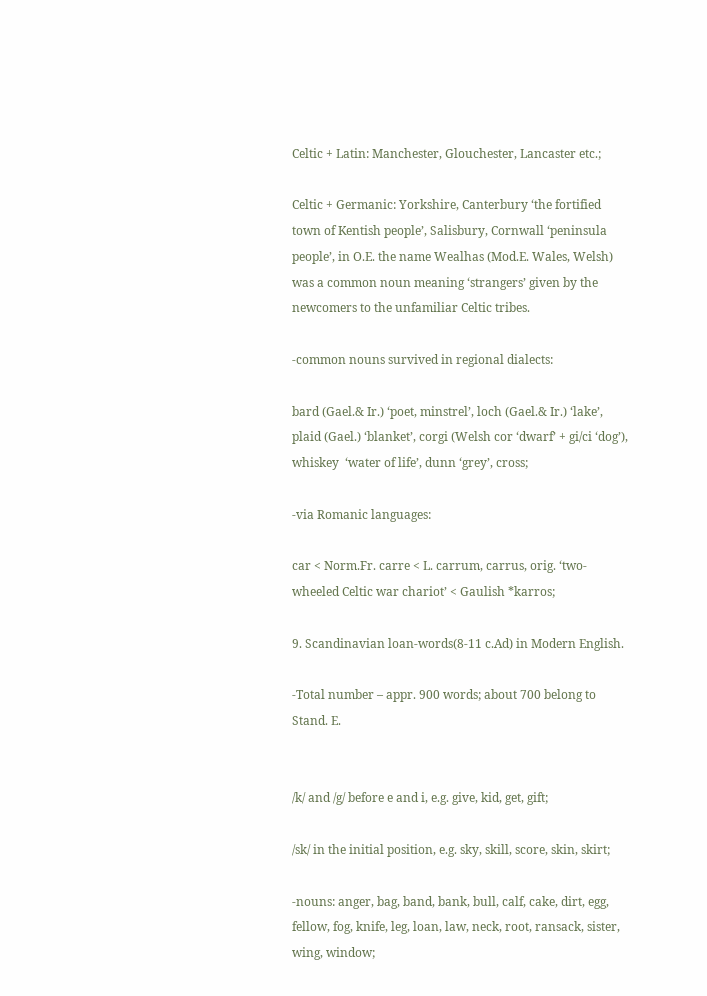Celtic + Latin: Manchester, Glouchester, Lancaster etc.;

Celtic + Germanic: Yorkshire, Canterbury ‘the fortified town of Kentish people’, Salisbury, Cornwall ‘peninsula people’, in O.E. the name Wealhas (Mod.E. Wales, Welsh) was a common noun meaning ‘strangers’ given by the newcomers to the unfamiliar Celtic tribes.

-common nouns survived in regional dialects:

bard (Gael.& Ir.) ‘poet, minstrel’, loch (Gael.& Ir.) ‘lake’, plaid (Gael.) ‘blanket’, corgi (Welsh cor ‘dwarf’ + gi/ci ‘dog’), whiskey  ‘water of life’, dunn ‘grey’, cross;

-via Romanic languages:

car < Norm.Fr. carre < L. carrum, carrus, orig. ‘two-wheeled Celtic war chariot’ < Gaulish *karros;

9. Scandinavian loan-words(8-11 c.Ad) in Modern English.

-Total number – appr. 900 words; about 700 belong to Stand. E.


/k/ and /g/ before e and i, e.g. give, kid, get, gift;

/sk/ in the initial position, e.g. sky, skill, score, skin, skirt;

-nouns: anger, bag, band, bank, bull, calf, cake, dirt, egg, fellow, fog, knife, leg, loan, law, neck, root, ransack, sister, wing, window;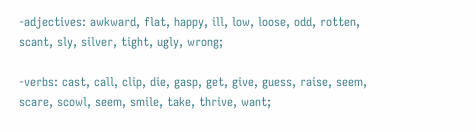-adjectives: awkward, flat, happy, ill, low, loose, odd, rotten, scant, sly, silver, tight, ugly, wrong;

-verbs: cast, call, clip, die, gasp, get, give, guess, raise, seem, scare, scowl, seem, smile, take, thrive, want;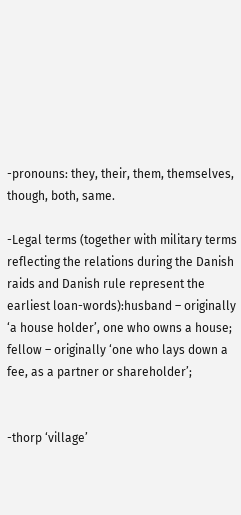-pronouns: they, their, them, themselves, though, both, same.

-Legal terms (together with military terms reflecting the relations during the Danish raids and Danish rule represent the earliest loan-words):husband – originally ‘a house holder’, one who owns a house; fellow – originally ‘one who lays down a fee, as a partner or shareholder’;


-thorp ‘village’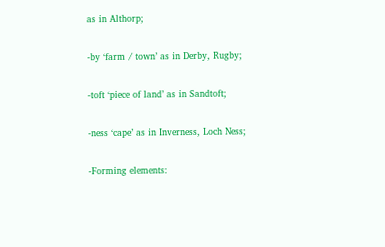as in Althorp;

-by ‘farm / town’ as in Derby, Rugby;

-toft ‘piece of land’ as in Sandtoft;

-ness ‘cape’ as in Inverness, Loch Ness;

-Forming elements: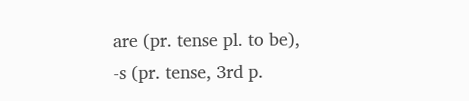are (pr. tense pl. to be), -s (pr. tense, 3rd p.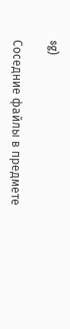sg)

Соседние файлы в предмете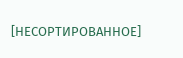[НЕСОРТИРОВАННОЕ]